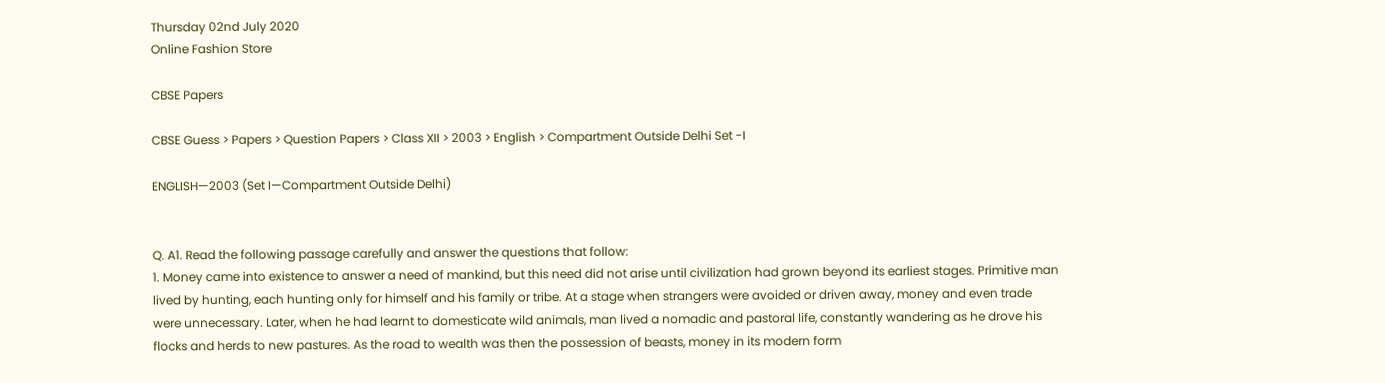Thursday 02nd July 2020
Online Fashion Store

CBSE Papers

CBSE Guess > Papers > Question Papers > Class XII > 2003 > English > Compartment Outside Delhi Set -I

ENGLISH—2003 (Set I—Compartment Outside Delhi)


Q. A1. Read the following passage carefully and answer the questions that follow:
1. Money came into existence to answer a need of mankind, but this need did not arise until civilization had grown beyond its earliest stages. Primitive man lived by hunting, each hunting only for himself and his family or tribe. At a stage when strangers were avoided or driven away, money and even trade were unnecessary. Later, when he had learnt to domesticate wild animals, man lived a nomadic and pastoral life, constantly wandering as he drove his flocks and herds to new pastures. As the road to wealth was then the possession of beasts, money in its modern form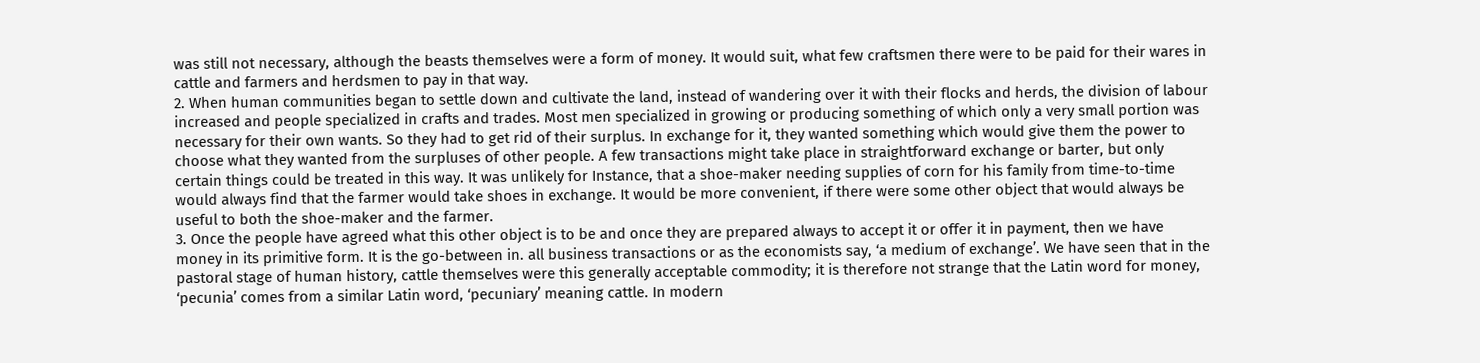was still not necessary, although the beasts themselves were a form of money. It would suit, what few craftsmen there were to be paid for their wares in cattle and farmers and herdsmen to pay in that way.
2. When human communities began to settle down and cultivate the land, instead of wandering over it with their flocks and herds, the division of labour increased and people specialized in crafts and trades. Most men specialized in growing or producing something of which only a very small portion was necessary for their own wants. So they had to get rid of their surplus. In exchange for it, they wanted something which would give them the power to choose what they wanted from the surpluses of other people. A few transactions might take place in straightforward exchange or barter, but only certain things could be treated in this way. It was unlikely for Instance, that a shoe-maker needing supplies of corn for his family from time-to-time would always find that the farmer would take shoes in exchange. It would be more convenient, if there were some other object that would always be useful to both the shoe-maker and the farmer.
3. Once the people have agreed what this other object is to be and once they are prepared always to accept it or offer it in payment, then we have money in its primitive form. It is the go-between in. all business transactions or as the economists say, ‘a medium of exchange’. We have seen that in the pastoral stage of human history, cattle themselves were this generally acceptable commodity; it is therefore not strange that the Latin word for money, ‘pecunia’ comes from a similar Latin word, ‘pecuniary’ meaning cattle. In modern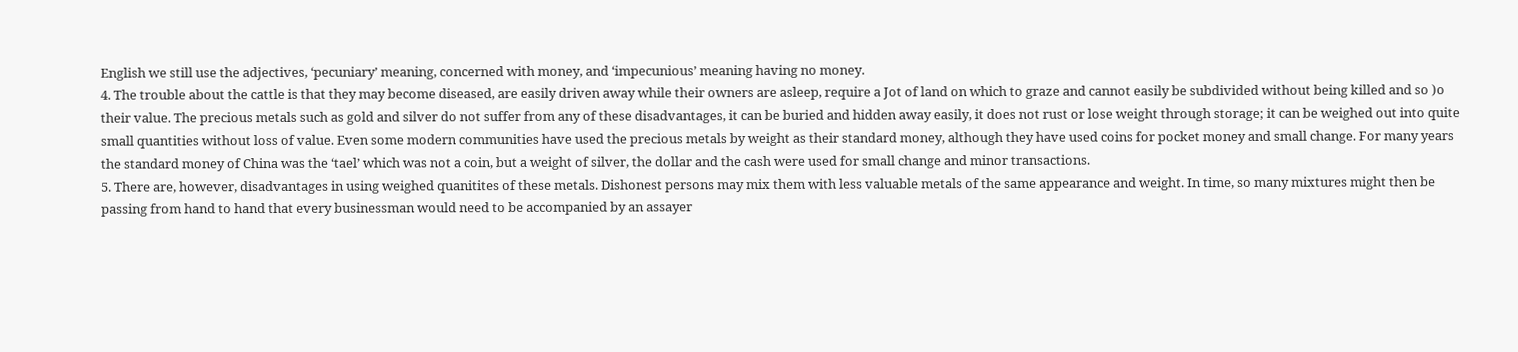English we still use the adjectives, ‘pecuniary’ meaning, concerned with money, and ‘impecunious’ meaning having no money.
4. The trouble about the cattle is that they may become diseased, are easily driven away while their owners are asleep, require a Jot of land on which to graze and cannot easily be subdivided without being killed and so )o their value. The precious metals such as gold and silver do not suffer from any of these disadvantages, it can be buried and hidden away easily, it does not rust or lose weight through storage; it can be weighed out into quite small quantities without loss of value. Even some modern communities have used the precious metals by weight as their standard money, although they have used coins for pocket money and small change. For many years the standard money of China was the ‘tael’ which was not a coin, but a weight of silver, the dollar and the cash were used for small change and minor transactions.
5. There are, however, disadvantages in using weighed quanitites of these metals. Dishonest persons may mix them with less valuable metals of the same appearance and weight. In time, so many mixtures might then be passing from hand to hand that every businessman would need to be accompanied by an assayer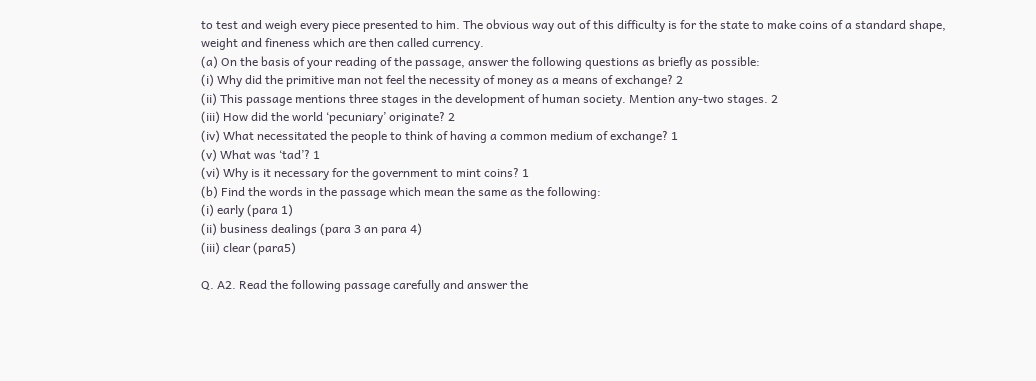to test and weigh every piece presented to him. The obvious way out of this difficulty is for the state to make coins of a standard shape, weight and fineness which are then called currency.
(a) On the basis of your reading of the passage, answer the following questions as briefly as possible:
(i) Why did the primitive man not feel the necessity of money as a means of exchange? 2
(ii) This passage mentions three stages in the development of human society. Mention any-two stages. 2
(iii) How did the world ‘pecuniary’ originate? 2
(iv) What necessitated the people to think of having a common medium of exchange? 1
(v) What was ‘tad’? 1
(vi) Why is it necessary for the government to mint coins? 1
(b) Find the words in the passage which mean the same as the following:
(i) early (para 1)
(ii) business dealings (para 3 an para 4)
(iii) clear (para5)

Q. A2. Read the following passage carefully and answer the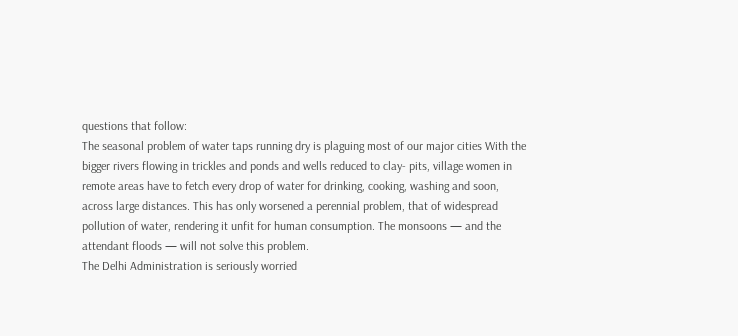questions that follow:
The seasonal problem of water taps running dry is plaguing most of our major cities With the bigger rivers flowing in trickles and ponds and wells reduced to clay- pits, village women in remote areas have to fetch every drop of water for drinking, cooking, washing and soon, across large distances. This has only worsened a perennial problem, that of widespread pollution of water, rendering it unfit for human consumption. The monsoons — and the attendant floods — will not solve this problem.
The Delhi Administration is seriously worried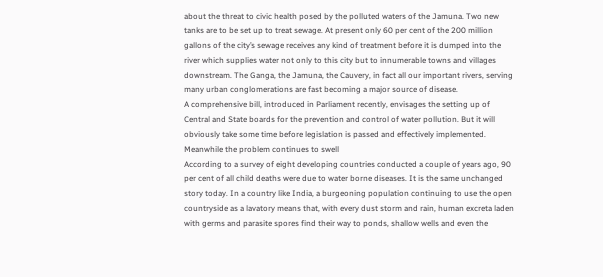about the threat to civic health posed by the polluted waters of the Jamuna. Two new tanks are to be set up to treat sewage. At present only 60 per cent of the 200 million gallons of the city’s sewage receives any kind of treatment before it is dumped into the river which supplies water not only to this city but to innumerable towns and villages downstream. The Ganga, the Jamuna, the Cauvery, in fact all our important rivers, serving many urban conglomerations are fast becoming a major source of disease.
A comprehensive bill, introduced in Parliament recently, envisages the setting up of Central and State boards for the prevention and control of water pollution. But it will obviously take some time before legislation is passed and effectively implemented. Meanwhile the problem continues to swell
According to a survey of eight developing countries conducted a couple of years ago, 90 per cent of all child deaths were due to water borne diseases. It is the same unchanged story today. In a country like India, a burgeoning population continuing to use the open countryside as a lavatory means that, with every dust storm and rain, human excreta laden with germs and parasite spores find their way to ponds, shallow wells and even the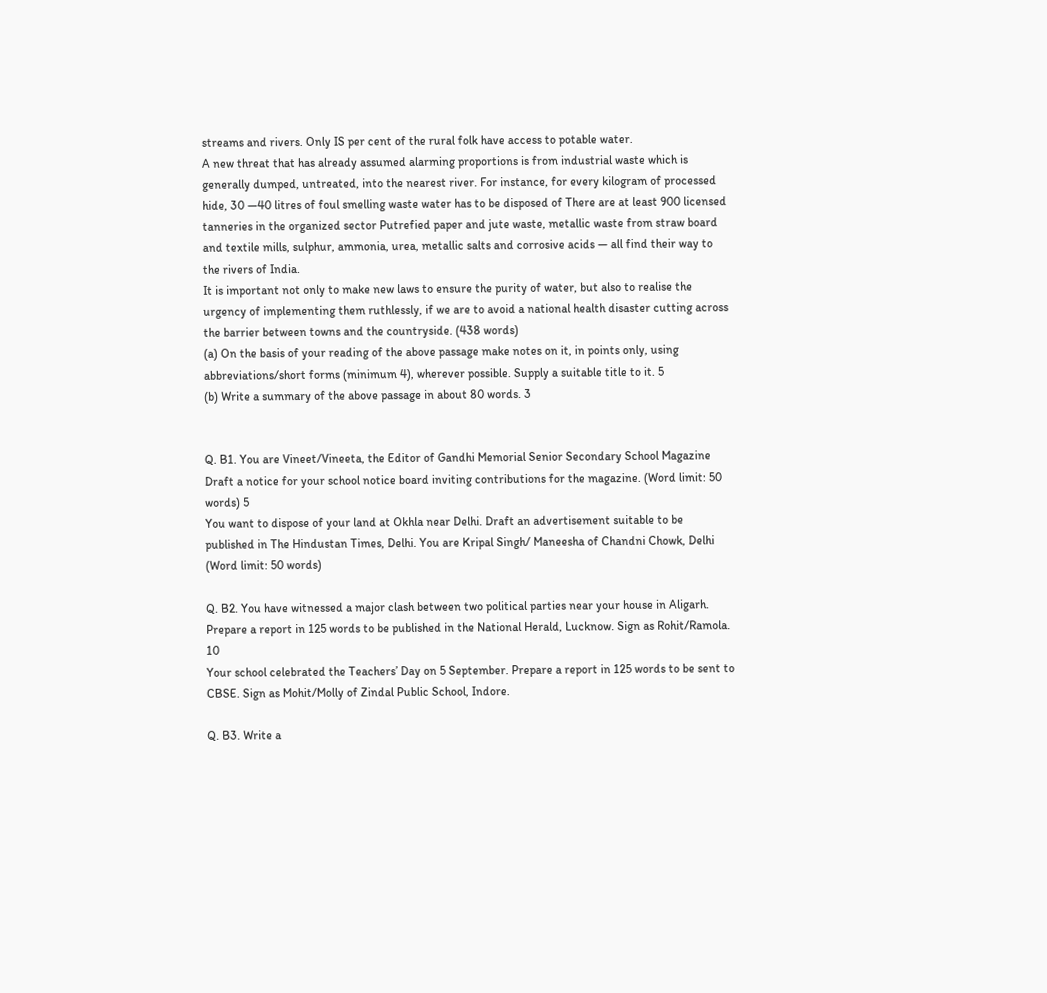streams and rivers. Only IS per cent of the rural folk have access to potable water.
A new threat that has already assumed alarming proportions is from industrial waste which is generally dumped, untreated, into the nearest river. For instance, for every kilogram of processed hide, 30 —40 litres of foul smelling waste water has to be disposed of There are at least 900 licensed tanneries in the organized sector Putrefied paper and jute waste, metallic waste from straw board and textile mills, sulphur, ammonia, urea, metallic salts and corrosive acids — all find their way to the rivers of India.
It is important not only to make new laws to ensure the purity of water, but also to realise the urgency of implementing them ruthlessly, if we are to avoid a national health disaster cutting across the barrier between towns and the countryside. (438 words)
(a) On the basis of your reading of the above passage make notes on it, in points only, using abbreviations/short forms (minimum 4), wherever possible. Supply a suitable title to it. 5
(b) Write a summary of the above passage in about 80 words. 3


Q. B1. You are Vineet/Vineeta, the Editor of Gandhi Memorial Senior Secondary School Magazine Draft a notice for your school notice board inviting contributions for the magazine. (Word limit: 50 words) 5
You want to dispose of your land at Okhla near Delhi. Draft an advertisement suitable to be published in The Hindustan Times, Delhi. You are Kripal Singh/ Maneesha of Chandni Chowk, Delhi (Word limit: 50 words)

Q. B2. You have witnessed a major clash between two political parties near your house in Aligarh. Prepare a report in 125 words to be published in the National Herald, Lucknow. Sign as Rohit/Ramola. 10
Your school celebrated the Teachers’ Day on 5 September. Prepare a report in 125 words to be sent to CBSE. Sign as Mohit/Molly of Zindal Public School, Indore.

Q. B3. Write a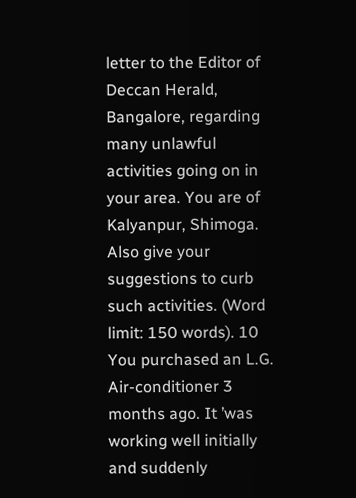letter to the Editor of Deccan Herald, Bangalore, regarding many unlawful activities going on in your area. You are of Kalyanpur, Shimoga. Also give your suggestions to curb such activities. (Word limit: 150 words). 10
You purchased an L.G. Air-conditioner 3 months ago. It ’was working well initially and suddenly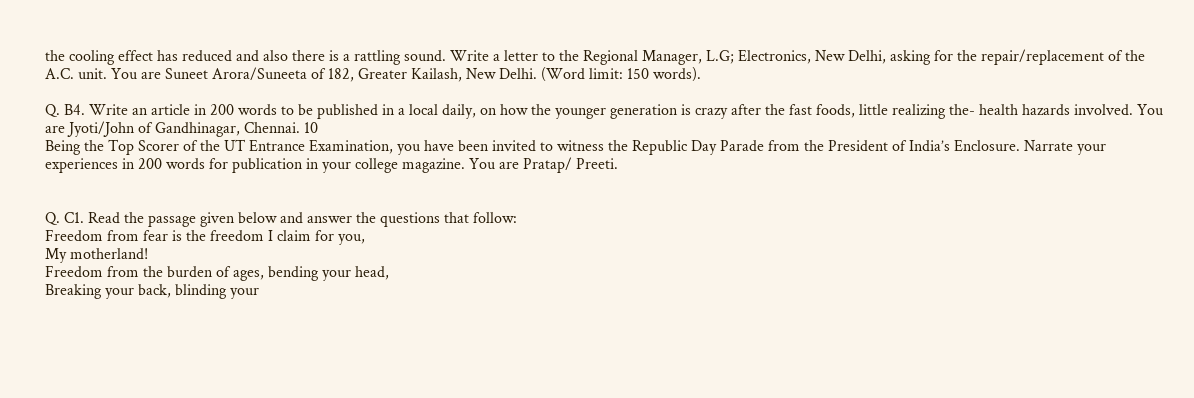the cooling effect has reduced and also there is a rattling sound. Write a letter to the Regional Manager, L.G; Electronics, New Delhi, asking for the repair/replacement of the A.C. unit. You are Suneet Arora/Suneeta of 182, Greater Kailash, New Delhi. (Word limit: 150 words).

Q. B4. Write an article in 200 words to be published in a local daily, on how the younger generation is crazy after the fast foods, little realizing the- health hazards involved. You are Jyoti/John of Gandhinagar, Chennai. 10
Being the Top Scorer of the UT Entrance Examination, you have been invited to witness the Republic Day Parade from the President of India’s Enclosure. Narrate your experiences in 200 words for publication in your college magazine. You are Pratap/ Preeti.


Q. C1. Read the passage given below and answer the questions that follow:
Freedom from fear is the freedom I claim for you,
My motherland!
Freedom from the burden of ages, bending your head,
Breaking your back, blinding your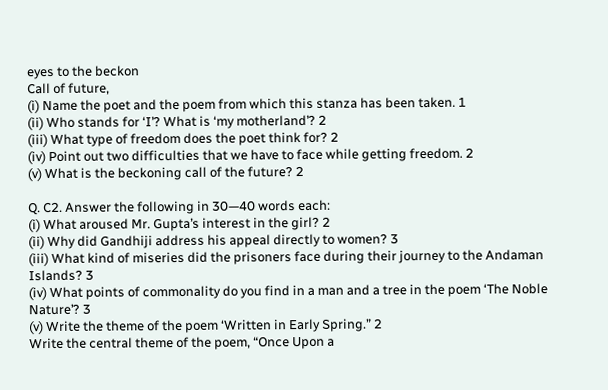eyes to the beckon
Call of future,
(i) Name the poet and the poem from which this stanza has been taken. 1
(ii) Who stands for ‘I’? What is ‘my motherland’? 2
(iii) What type of freedom does the poet think for? 2
(iv) Point out two difficulties that we have to face while getting freedom. 2
(v) What is the beckoning call of the future? 2

Q. C2. Answer the following in 30—40 words each:
(i) What aroused Mr. Gupta’s interest in the girl? 2
(ii) Why did Gandhiji address his appeal directly to women? 3
(iii) What kind of miseries did the prisoners face during their journey to the Andaman Islands? 3
(iv) What points of commonality do you find in a man and a tree in the poem ‘The Noble Nature’? 3
(v) Write the theme of the poem ‘Written in Early Spring.” 2
Write the central theme of the poem, “Once Upon a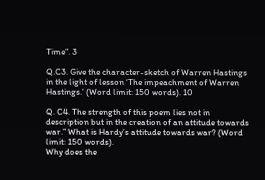Time”. 3

Q.C3. Give the character-sketch of Warren Hastings in the light of lesson ‘The impeachment of Warren Hastings.’ (Word limit: 150 words). 10

Q. C4. The strength of this poem lies not in description but in the creation of an attitude towards war.” What is Hardy’s attitude towards war? (Word limit: 150 words).
Why does the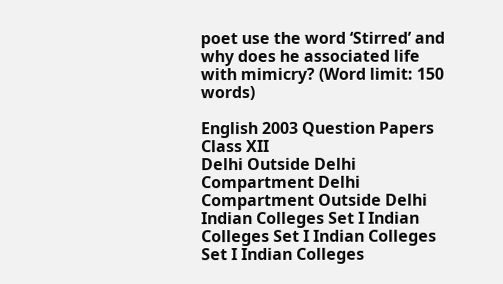poet use the word ‘Stirred’ and why does he associated life with mimicry? (Word limit: 150 words)

English 2003 Question Papers Class XII
Delhi Outside Delhi Compartment Delhi Compartment Outside Delhi
Indian Colleges Set I Indian Colleges Set I Indian Colleges Set I Indian Colleges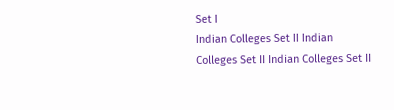Set I
Indian Colleges Set II Indian Colleges Set II Indian Colleges Set II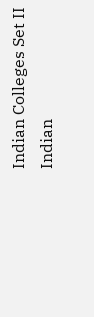Indian Colleges Set II
Indian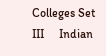Colleges Set III     Indian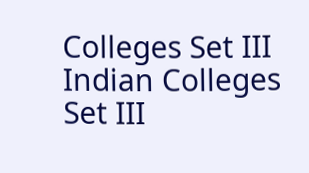Colleges Set III Indian Colleges Set III